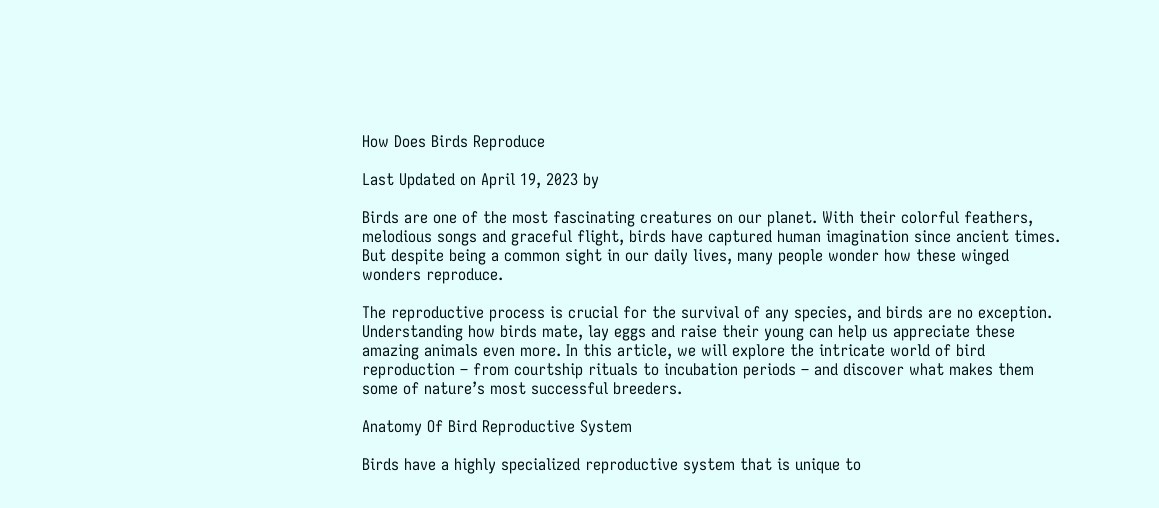How Does Birds Reproduce

Last Updated on April 19, 2023 by

Birds are one of the most fascinating creatures on our planet. With their colorful feathers, melodious songs and graceful flight, birds have captured human imagination since ancient times. But despite being a common sight in our daily lives, many people wonder how these winged wonders reproduce.

The reproductive process is crucial for the survival of any species, and birds are no exception. Understanding how birds mate, lay eggs and raise their young can help us appreciate these amazing animals even more. In this article, we will explore the intricate world of bird reproduction – from courtship rituals to incubation periods – and discover what makes them some of nature’s most successful breeders.

Anatomy Of Bird Reproductive System

Birds have a highly specialized reproductive system that is unique to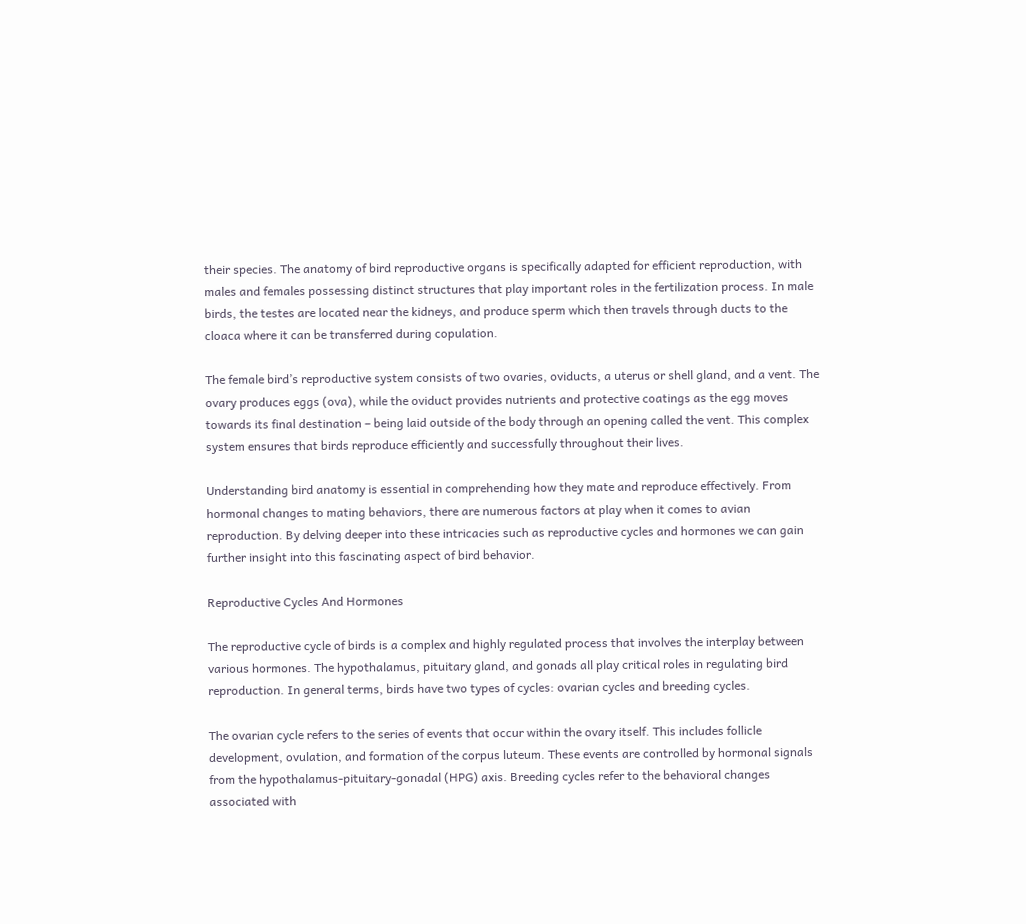their species. The anatomy of bird reproductive organs is specifically adapted for efficient reproduction, with males and females possessing distinct structures that play important roles in the fertilization process. In male birds, the testes are located near the kidneys, and produce sperm which then travels through ducts to the cloaca where it can be transferred during copulation.

The female bird’s reproductive system consists of two ovaries, oviducts, a uterus or shell gland, and a vent. The ovary produces eggs (ova), while the oviduct provides nutrients and protective coatings as the egg moves towards its final destination – being laid outside of the body through an opening called the vent. This complex system ensures that birds reproduce efficiently and successfully throughout their lives.

Understanding bird anatomy is essential in comprehending how they mate and reproduce effectively. From hormonal changes to mating behaviors, there are numerous factors at play when it comes to avian reproduction. By delving deeper into these intricacies such as reproductive cycles and hormones we can gain further insight into this fascinating aspect of bird behavior.

Reproductive Cycles And Hormones

The reproductive cycle of birds is a complex and highly regulated process that involves the interplay between various hormones. The hypothalamus, pituitary gland, and gonads all play critical roles in regulating bird reproduction. In general terms, birds have two types of cycles: ovarian cycles and breeding cycles.

The ovarian cycle refers to the series of events that occur within the ovary itself. This includes follicle development, ovulation, and formation of the corpus luteum. These events are controlled by hormonal signals from the hypothalamus-pituitary-gonadal (HPG) axis. Breeding cycles refer to the behavioral changes associated with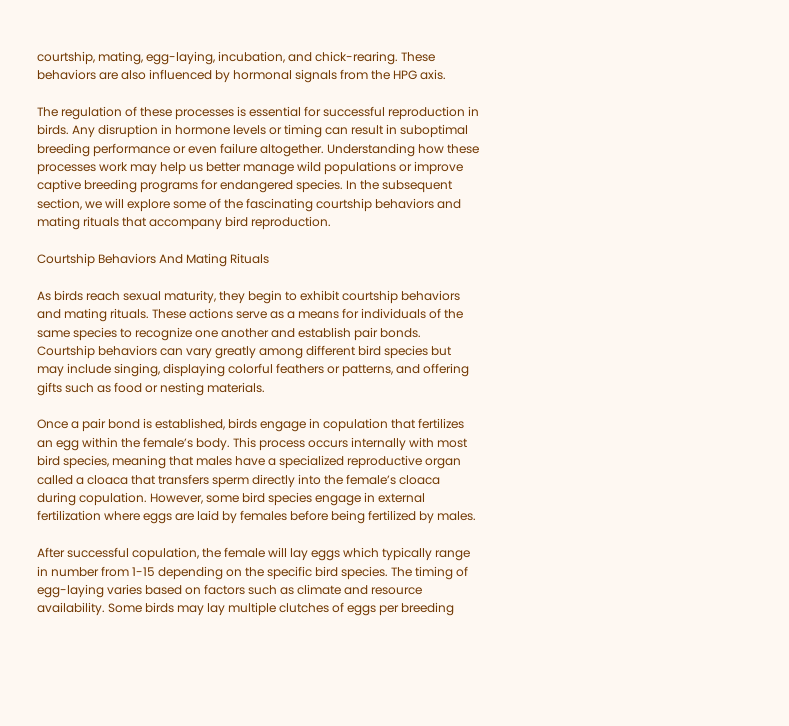courtship, mating, egg-laying, incubation, and chick-rearing. These behaviors are also influenced by hormonal signals from the HPG axis.

The regulation of these processes is essential for successful reproduction in birds. Any disruption in hormone levels or timing can result in suboptimal breeding performance or even failure altogether. Understanding how these processes work may help us better manage wild populations or improve captive breeding programs for endangered species. In the subsequent section, we will explore some of the fascinating courtship behaviors and mating rituals that accompany bird reproduction.

Courtship Behaviors And Mating Rituals

As birds reach sexual maturity, they begin to exhibit courtship behaviors and mating rituals. These actions serve as a means for individuals of the same species to recognize one another and establish pair bonds. Courtship behaviors can vary greatly among different bird species but may include singing, displaying colorful feathers or patterns, and offering gifts such as food or nesting materials.

Once a pair bond is established, birds engage in copulation that fertilizes an egg within the female’s body. This process occurs internally with most bird species, meaning that males have a specialized reproductive organ called a cloaca that transfers sperm directly into the female’s cloaca during copulation. However, some bird species engage in external fertilization where eggs are laid by females before being fertilized by males.

After successful copulation, the female will lay eggs which typically range in number from 1-15 depending on the specific bird species. The timing of egg-laying varies based on factors such as climate and resource availability. Some birds may lay multiple clutches of eggs per breeding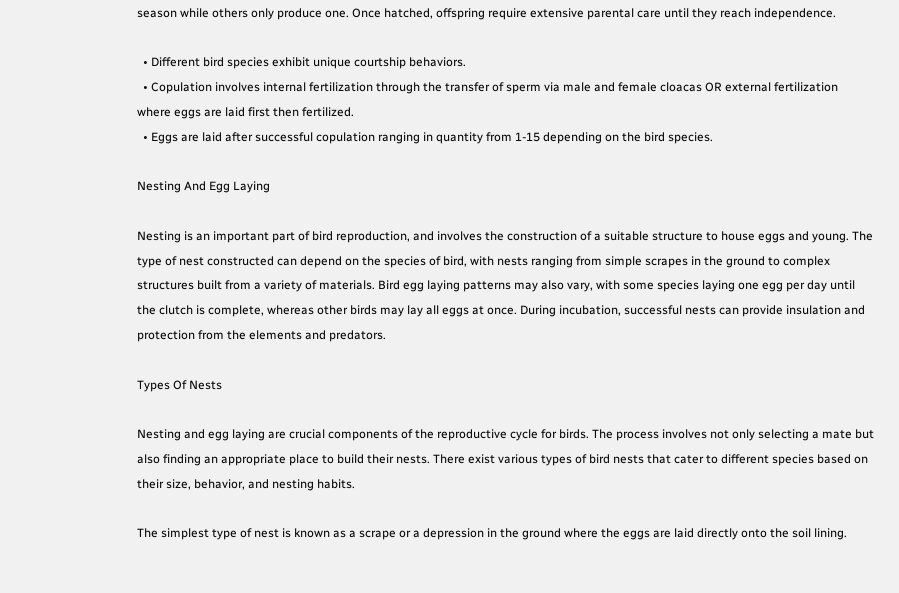season while others only produce one. Once hatched, offspring require extensive parental care until they reach independence.

  • Different bird species exhibit unique courtship behaviors.
  • Copulation involves internal fertilization through the transfer of sperm via male and female cloacas OR external fertilization where eggs are laid first then fertilized.
  • Eggs are laid after successful copulation ranging in quantity from 1-15 depending on the bird species.

Nesting And Egg Laying

Nesting is an important part of bird reproduction, and involves the construction of a suitable structure to house eggs and young. The type of nest constructed can depend on the species of bird, with nests ranging from simple scrapes in the ground to complex structures built from a variety of materials. Bird egg laying patterns may also vary, with some species laying one egg per day until the clutch is complete, whereas other birds may lay all eggs at once. During incubation, successful nests can provide insulation and protection from the elements and predators.

Types Of Nests

Nesting and egg laying are crucial components of the reproductive cycle for birds. The process involves not only selecting a mate but also finding an appropriate place to build their nests. There exist various types of bird nests that cater to different species based on their size, behavior, and nesting habits.

The simplest type of nest is known as a scrape or a depression in the ground where the eggs are laid directly onto the soil lining.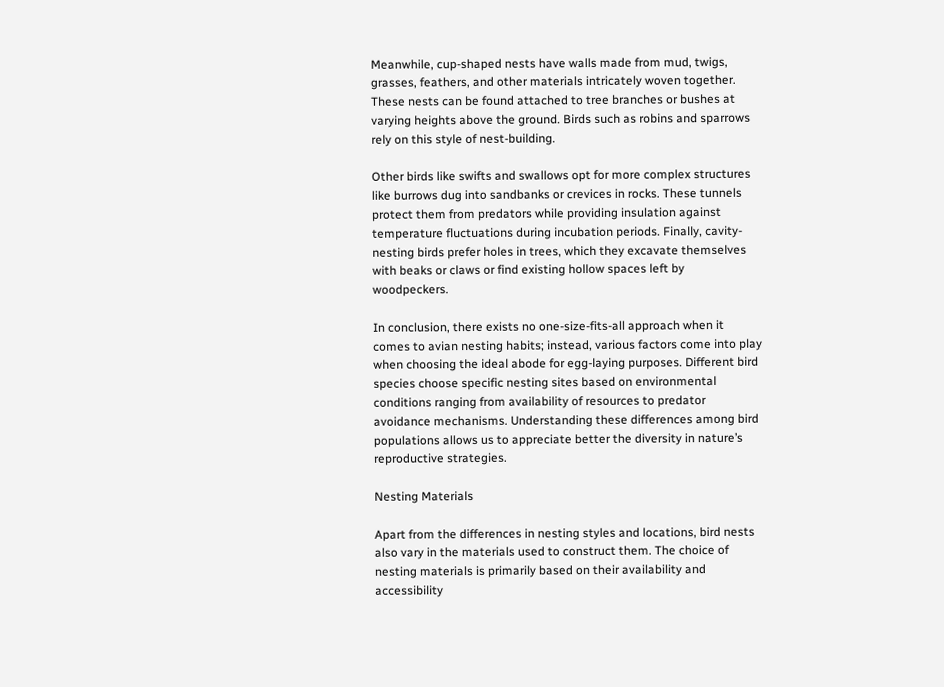Meanwhile, cup-shaped nests have walls made from mud, twigs, grasses, feathers, and other materials intricately woven together. These nests can be found attached to tree branches or bushes at varying heights above the ground. Birds such as robins and sparrows rely on this style of nest-building.

Other birds like swifts and swallows opt for more complex structures like burrows dug into sandbanks or crevices in rocks. These tunnels protect them from predators while providing insulation against temperature fluctuations during incubation periods. Finally, cavity-nesting birds prefer holes in trees, which they excavate themselves with beaks or claws or find existing hollow spaces left by woodpeckers.

In conclusion, there exists no one-size-fits-all approach when it comes to avian nesting habits; instead, various factors come into play when choosing the ideal abode for egg-laying purposes. Different bird species choose specific nesting sites based on environmental conditions ranging from availability of resources to predator avoidance mechanisms. Understanding these differences among bird populations allows us to appreciate better the diversity in nature’s reproductive strategies.

Nesting Materials

Apart from the differences in nesting styles and locations, bird nests also vary in the materials used to construct them. The choice of nesting materials is primarily based on their availability and accessibility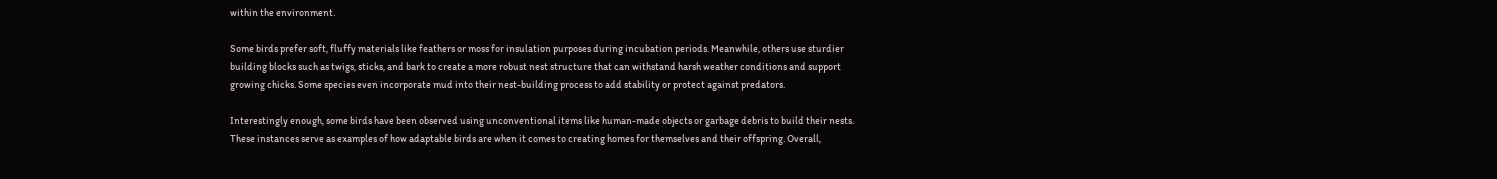within the environment.

Some birds prefer soft, fluffy materials like feathers or moss for insulation purposes during incubation periods. Meanwhile, others use sturdier building blocks such as twigs, sticks, and bark to create a more robust nest structure that can withstand harsh weather conditions and support growing chicks. Some species even incorporate mud into their nest-building process to add stability or protect against predators.

Interestingly enough, some birds have been observed using unconventional items like human-made objects or garbage debris to build their nests. These instances serve as examples of how adaptable birds are when it comes to creating homes for themselves and their offspring. Overall,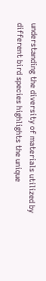understanding the diversity of materials utilized by different bird species highlights the unique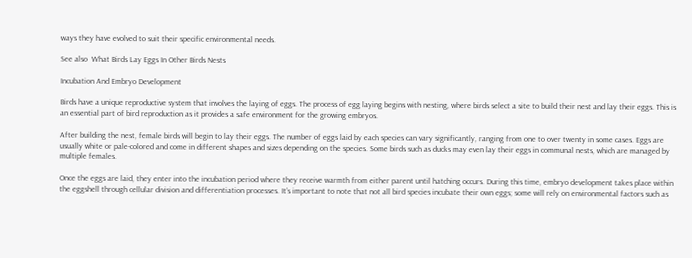ways they have evolved to suit their specific environmental needs.

See also  What Birds Lay Eggs In Other Birds Nests

Incubation And Embryo Development

Birds have a unique reproductive system that involves the laying of eggs. The process of egg laying begins with nesting, where birds select a site to build their nest and lay their eggs. This is an essential part of bird reproduction as it provides a safe environment for the growing embryos.

After building the nest, female birds will begin to lay their eggs. The number of eggs laid by each species can vary significantly, ranging from one to over twenty in some cases. Eggs are usually white or pale-colored and come in different shapes and sizes depending on the species. Some birds such as ducks may even lay their eggs in communal nests, which are managed by multiple females.

Once the eggs are laid, they enter into the incubation period where they receive warmth from either parent until hatching occurs. During this time, embryo development takes place within the eggshell through cellular division and differentiation processes. It’s important to note that not all bird species incubate their own eggs; some will rely on environmental factors such as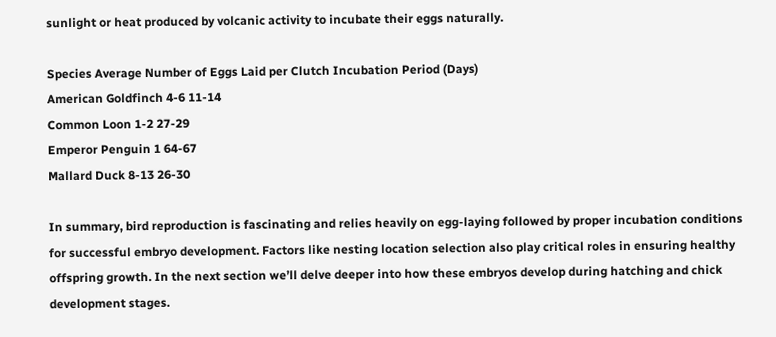sunlight or heat produced by volcanic activity to incubate their eggs naturally.

Species Average Number of Eggs Laid per Clutch Incubation Period (Days)
American Goldfinch 4-6 11-14
Common Loon 1-2 27-29
Emperor Penguin 1 64-67
Mallard Duck 8-13 26-30

In summary, bird reproduction is fascinating and relies heavily on egg-laying followed by proper incubation conditions for successful embryo development. Factors like nesting location selection also play critical roles in ensuring healthy offspring growth. In the next section we’ll delve deeper into how these embryos develop during hatching and chick development stages.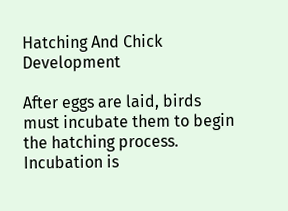Hatching And Chick Development

After eggs are laid, birds must incubate them to begin the hatching process. Incubation is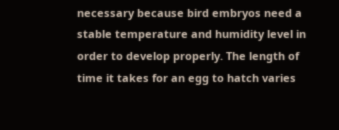necessary because bird embryos need a stable temperature and humidity level in order to develop properly. The length of time it takes for an egg to hatch varies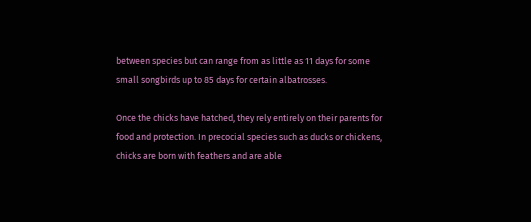between species but can range from as little as 11 days for some small songbirds up to 85 days for certain albatrosses.

Once the chicks have hatched, they rely entirely on their parents for food and protection. In precocial species such as ducks or chickens, chicks are born with feathers and are able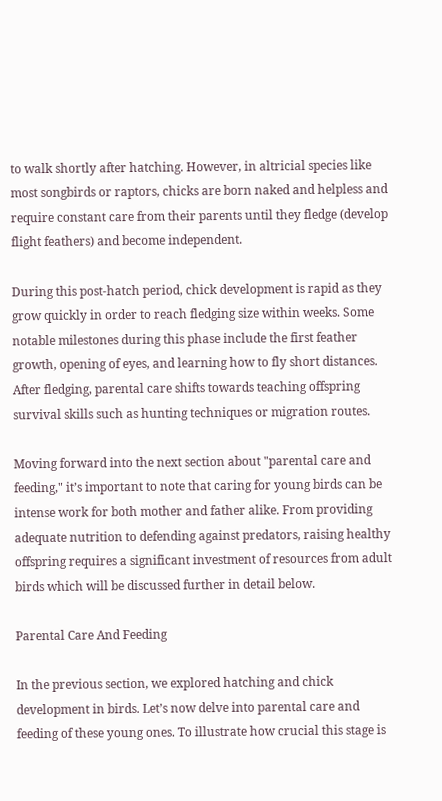to walk shortly after hatching. However, in altricial species like most songbirds or raptors, chicks are born naked and helpless and require constant care from their parents until they fledge (develop flight feathers) and become independent.

During this post-hatch period, chick development is rapid as they grow quickly in order to reach fledging size within weeks. Some notable milestones during this phase include the first feather growth, opening of eyes, and learning how to fly short distances. After fledging, parental care shifts towards teaching offspring survival skills such as hunting techniques or migration routes.

Moving forward into the next section about "parental care and feeding," it’s important to note that caring for young birds can be intense work for both mother and father alike. From providing adequate nutrition to defending against predators, raising healthy offspring requires a significant investment of resources from adult birds which will be discussed further in detail below.

Parental Care And Feeding

In the previous section, we explored hatching and chick development in birds. Let’s now delve into parental care and feeding of these young ones. To illustrate how crucial this stage is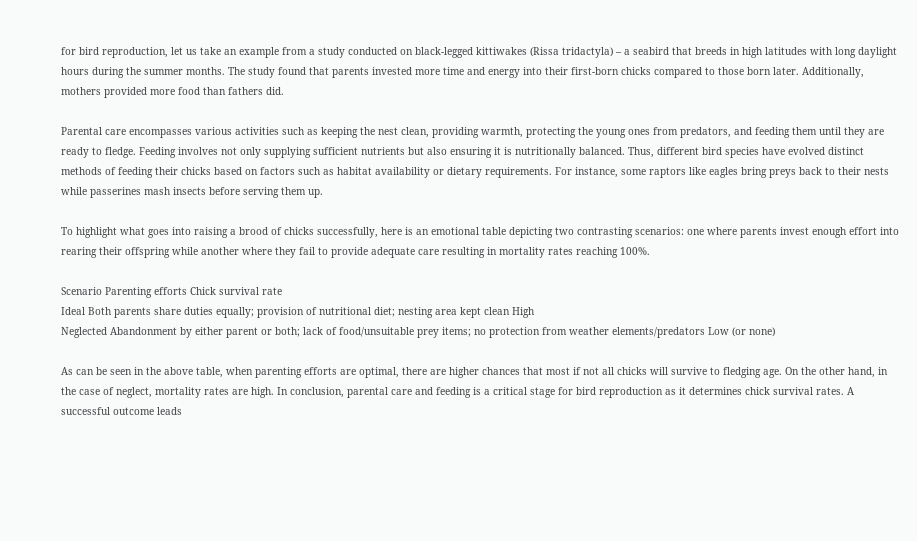for bird reproduction, let us take an example from a study conducted on black-legged kittiwakes (Rissa tridactyla) – a seabird that breeds in high latitudes with long daylight hours during the summer months. The study found that parents invested more time and energy into their first-born chicks compared to those born later. Additionally, mothers provided more food than fathers did.

Parental care encompasses various activities such as keeping the nest clean, providing warmth, protecting the young ones from predators, and feeding them until they are ready to fledge. Feeding involves not only supplying sufficient nutrients but also ensuring it is nutritionally balanced. Thus, different bird species have evolved distinct methods of feeding their chicks based on factors such as habitat availability or dietary requirements. For instance, some raptors like eagles bring preys back to their nests while passerines mash insects before serving them up.

To highlight what goes into raising a brood of chicks successfully, here is an emotional table depicting two contrasting scenarios: one where parents invest enough effort into rearing their offspring while another where they fail to provide adequate care resulting in mortality rates reaching 100%.

Scenario Parenting efforts Chick survival rate
Ideal Both parents share duties equally; provision of nutritional diet; nesting area kept clean High
Neglected Abandonment by either parent or both; lack of food/unsuitable prey items; no protection from weather elements/predators Low (or none)

As can be seen in the above table, when parenting efforts are optimal, there are higher chances that most if not all chicks will survive to fledging age. On the other hand, in the case of neglect, mortality rates are high. In conclusion, parental care and feeding is a critical stage for bird reproduction as it determines chick survival rates. A successful outcome leads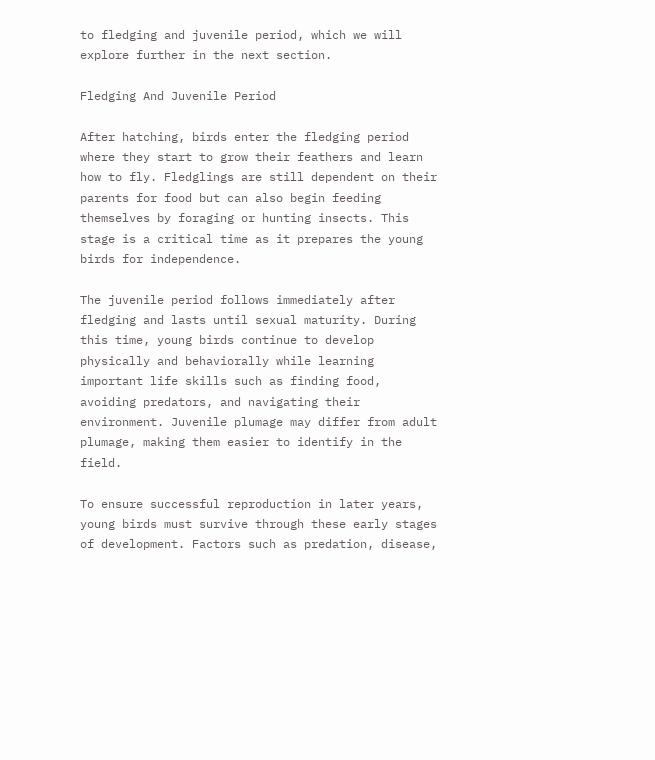to fledging and juvenile period, which we will explore further in the next section.

Fledging And Juvenile Period

After hatching, birds enter the fledging period where they start to grow their feathers and learn how to fly. Fledglings are still dependent on their parents for food but can also begin feeding themselves by foraging or hunting insects. This stage is a critical time as it prepares the young birds for independence.

The juvenile period follows immediately after fledging and lasts until sexual maturity. During this time, young birds continue to develop physically and behaviorally while learning important life skills such as finding food, avoiding predators, and navigating their environment. Juvenile plumage may differ from adult plumage, making them easier to identify in the field.

To ensure successful reproduction in later years, young birds must survive through these early stages of development. Factors such as predation, disease,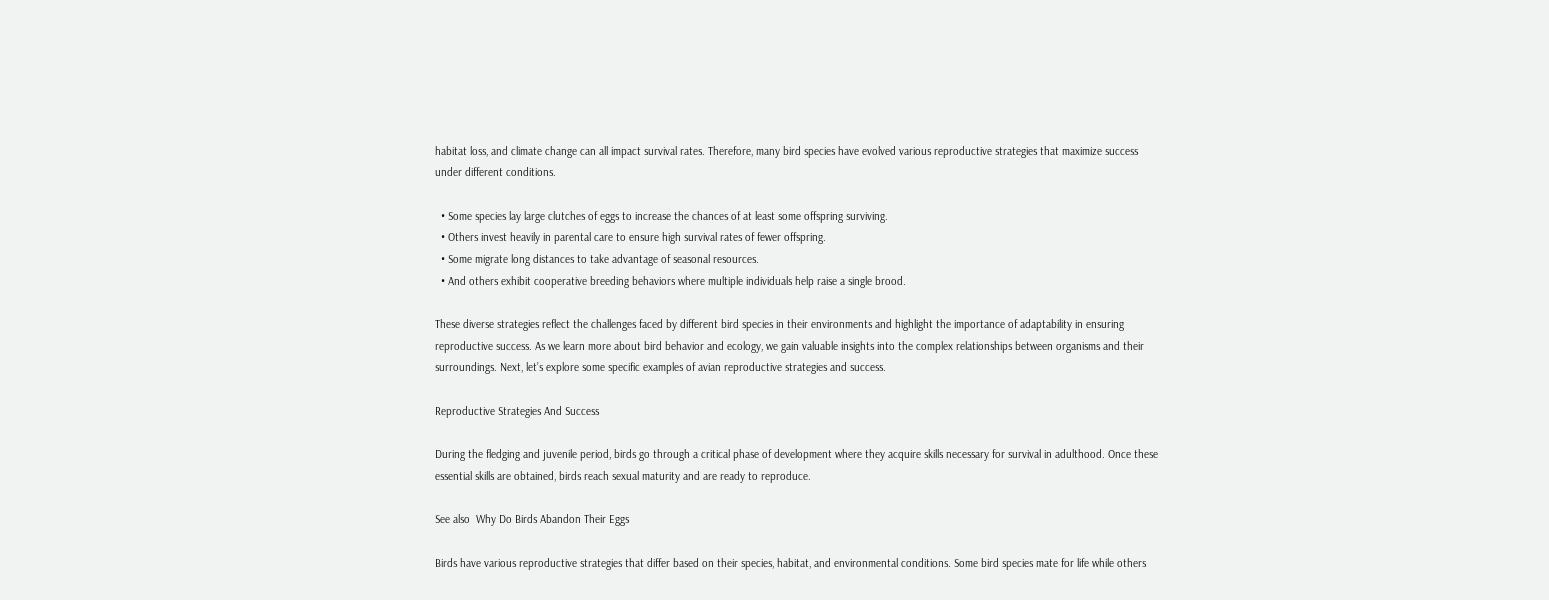habitat loss, and climate change can all impact survival rates. Therefore, many bird species have evolved various reproductive strategies that maximize success under different conditions.

  • Some species lay large clutches of eggs to increase the chances of at least some offspring surviving.
  • Others invest heavily in parental care to ensure high survival rates of fewer offspring.
  • Some migrate long distances to take advantage of seasonal resources.
  • And others exhibit cooperative breeding behaviors where multiple individuals help raise a single brood.

These diverse strategies reflect the challenges faced by different bird species in their environments and highlight the importance of adaptability in ensuring reproductive success. As we learn more about bird behavior and ecology, we gain valuable insights into the complex relationships between organisms and their surroundings. Next, let’s explore some specific examples of avian reproductive strategies and success.

Reproductive Strategies And Success

During the fledging and juvenile period, birds go through a critical phase of development where they acquire skills necessary for survival in adulthood. Once these essential skills are obtained, birds reach sexual maturity and are ready to reproduce.

See also  Why Do Birds Abandon Their Eggs

Birds have various reproductive strategies that differ based on their species, habitat, and environmental conditions. Some bird species mate for life while others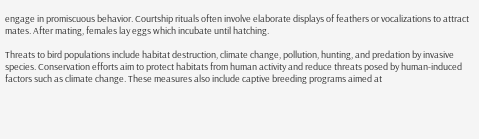engage in promiscuous behavior. Courtship rituals often involve elaborate displays of feathers or vocalizations to attract mates. After mating, females lay eggs which incubate until hatching.

Threats to bird populations include habitat destruction, climate change, pollution, hunting, and predation by invasive species. Conservation efforts aim to protect habitats from human activity and reduce threats posed by human-induced factors such as climate change. These measures also include captive breeding programs aimed at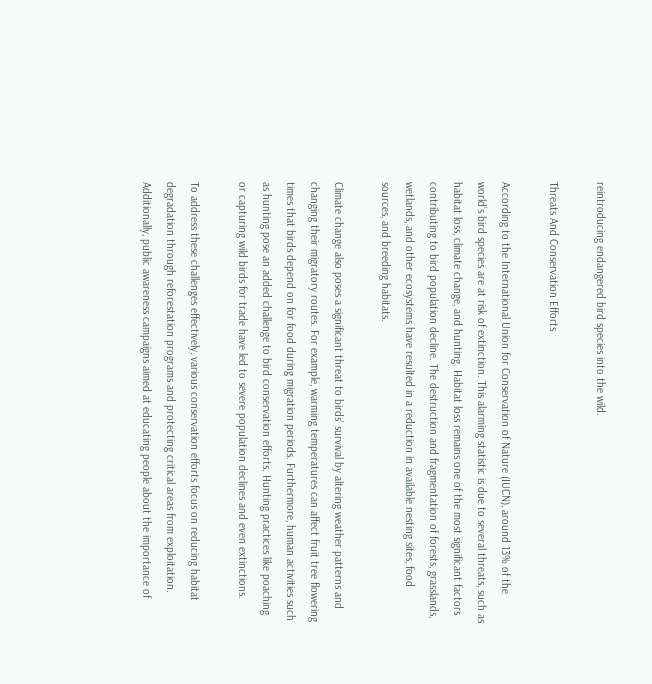reintroducing endangered bird species into the wild.

Threats And Conservation Efforts

According to the International Union for Conservation of Nature (IUCN), around 13% of the world’s bird species are at risk of extinction. This alarming statistic is due to several threats, such as habitat loss, climate change, and hunting. Habitat loss remains one of the most significant factors contributing to bird population decline. The destruction and fragmentation of forests, grasslands, wetlands, and other ecosystems have resulted in a reduction in available nesting sites, food sources, and breeding habitats.

Climate change also poses a significant threat to birds’ survival by altering weather patterns and changing their migratory routes. For example, warming temperatures can affect fruit tree flowering times that birds depend on for food during migration periods. Furthermore, human activities such as hunting pose an added challenge to bird conservation efforts. Hunting practices like poaching or capturing wild birds for trade have led to severe population declines and even extinctions.

To address these challenges effectively, various conservation efforts focus on reducing habitat degradation through reforestation programs and protecting critical areas from exploitation. Additionally, public awareness campaigns aimed at educating people about the importance of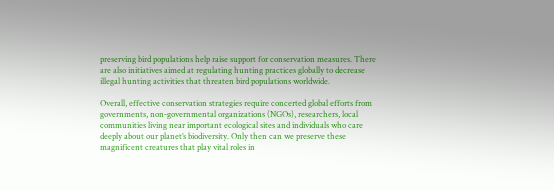preserving bird populations help raise support for conservation measures. There are also initiatives aimed at regulating hunting practices globally to decrease illegal hunting activities that threaten bird populations worldwide.

Overall, effective conservation strategies require concerted global efforts from governments, non-governmental organizations (NGOs), researchers, local communities living near important ecological sites and individuals who care deeply about our planet’s biodiversity. Only then can we preserve these magnificent creatures that play vital roles in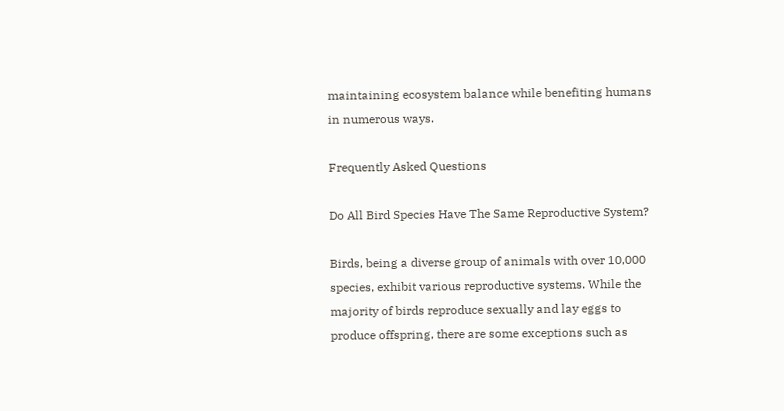maintaining ecosystem balance while benefiting humans in numerous ways.

Frequently Asked Questions

Do All Bird Species Have The Same Reproductive System?

Birds, being a diverse group of animals with over 10,000 species, exhibit various reproductive systems. While the majority of birds reproduce sexually and lay eggs to produce offspring, there are some exceptions such as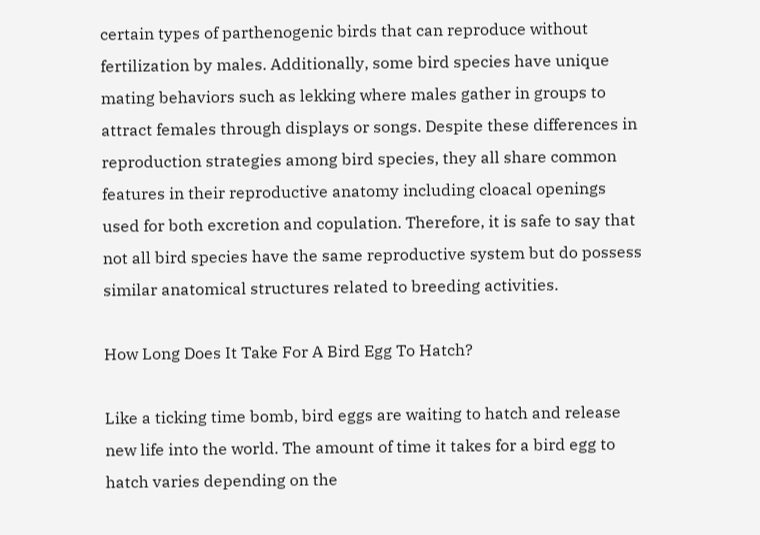certain types of parthenogenic birds that can reproduce without fertilization by males. Additionally, some bird species have unique mating behaviors such as lekking where males gather in groups to attract females through displays or songs. Despite these differences in reproduction strategies among bird species, they all share common features in their reproductive anatomy including cloacal openings used for both excretion and copulation. Therefore, it is safe to say that not all bird species have the same reproductive system but do possess similar anatomical structures related to breeding activities.

How Long Does It Take For A Bird Egg To Hatch?

Like a ticking time bomb, bird eggs are waiting to hatch and release new life into the world. The amount of time it takes for a bird egg to hatch varies depending on the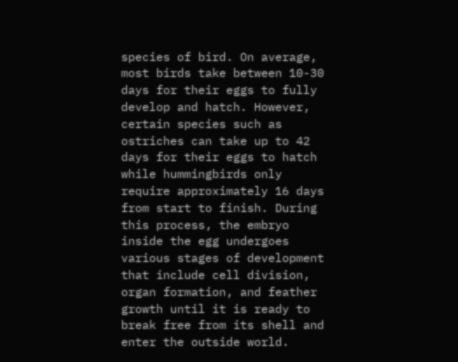species of bird. On average, most birds take between 10-30 days for their eggs to fully develop and hatch. However, certain species such as ostriches can take up to 42 days for their eggs to hatch while hummingbirds only require approximately 16 days from start to finish. During this process, the embryo inside the egg undergoes various stages of development that include cell division, organ formation, and feather growth until it is ready to break free from its shell and enter the outside world.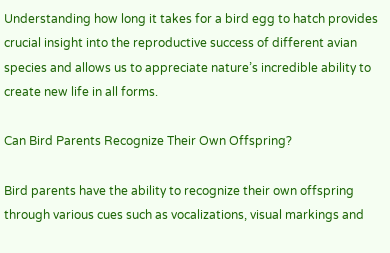Understanding how long it takes for a bird egg to hatch provides crucial insight into the reproductive success of different avian species and allows us to appreciate nature’s incredible ability to create new life in all forms.

Can Bird Parents Recognize Their Own Offspring?

Bird parents have the ability to recognize their own offspring through various cues such as vocalizations, visual markings and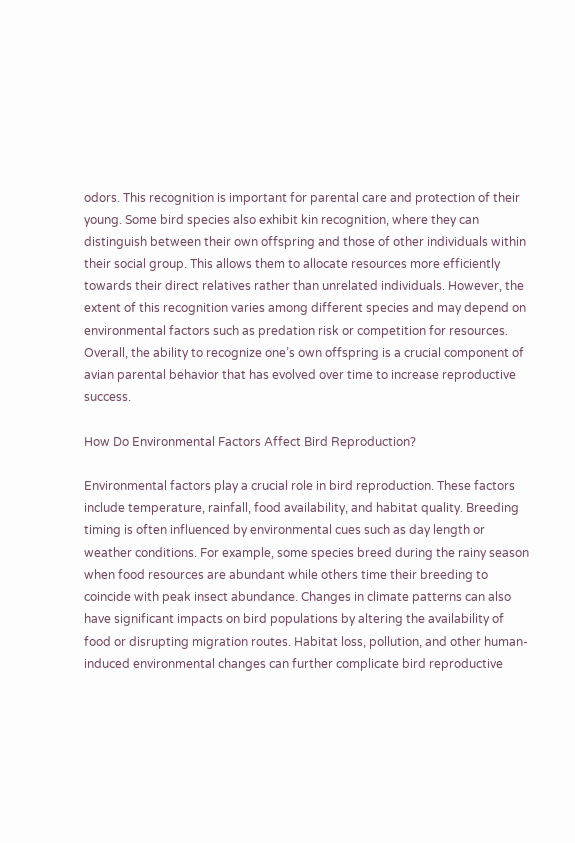odors. This recognition is important for parental care and protection of their young. Some bird species also exhibit kin recognition, where they can distinguish between their own offspring and those of other individuals within their social group. This allows them to allocate resources more efficiently towards their direct relatives rather than unrelated individuals. However, the extent of this recognition varies among different species and may depend on environmental factors such as predation risk or competition for resources. Overall, the ability to recognize one’s own offspring is a crucial component of avian parental behavior that has evolved over time to increase reproductive success.

How Do Environmental Factors Affect Bird Reproduction?

Environmental factors play a crucial role in bird reproduction. These factors include temperature, rainfall, food availability, and habitat quality. Breeding timing is often influenced by environmental cues such as day length or weather conditions. For example, some species breed during the rainy season when food resources are abundant while others time their breeding to coincide with peak insect abundance. Changes in climate patterns can also have significant impacts on bird populations by altering the availability of food or disrupting migration routes. Habitat loss, pollution, and other human-induced environmental changes can further complicate bird reproductive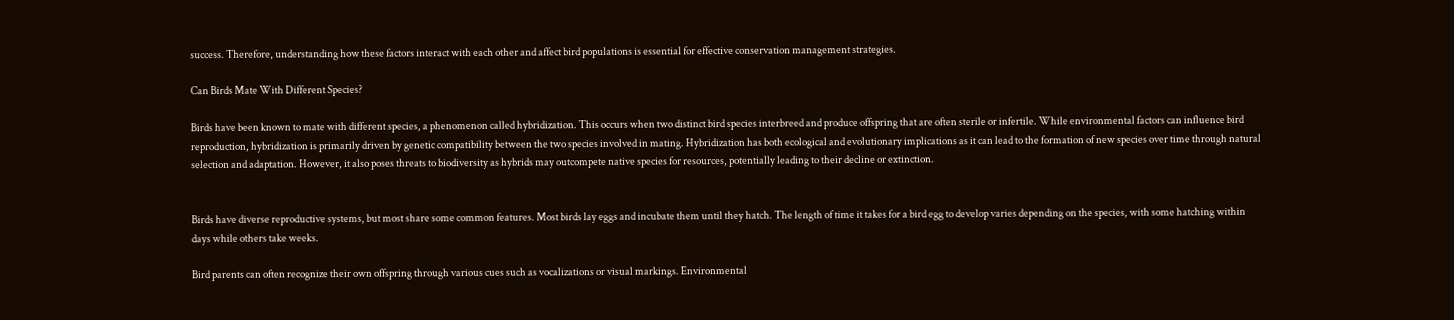success. Therefore, understanding how these factors interact with each other and affect bird populations is essential for effective conservation management strategies.

Can Birds Mate With Different Species?

Birds have been known to mate with different species, a phenomenon called hybridization. This occurs when two distinct bird species interbreed and produce offspring that are often sterile or infertile. While environmental factors can influence bird reproduction, hybridization is primarily driven by genetic compatibility between the two species involved in mating. Hybridization has both ecological and evolutionary implications as it can lead to the formation of new species over time through natural selection and adaptation. However, it also poses threats to biodiversity as hybrids may outcompete native species for resources, potentially leading to their decline or extinction.


Birds have diverse reproductive systems, but most share some common features. Most birds lay eggs and incubate them until they hatch. The length of time it takes for a bird egg to develop varies depending on the species, with some hatching within days while others take weeks.

Bird parents can often recognize their own offspring through various cues such as vocalizations or visual markings. Environmental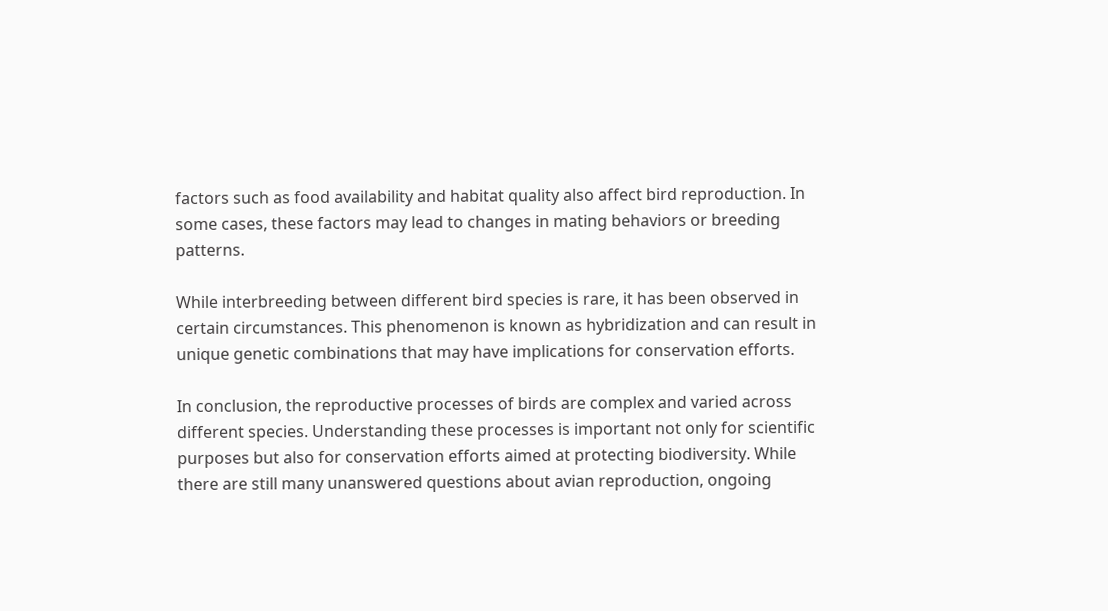factors such as food availability and habitat quality also affect bird reproduction. In some cases, these factors may lead to changes in mating behaviors or breeding patterns.

While interbreeding between different bird species is rare, it has been observed in certain circumstances. This phenomenon is known as hybridization and can result in unique genetic combinations that may have implications for conservation efforts.

In conclusion, the reproductive processes of birds are complex and varied across different species. Understanding these processes is important not only for scientific purposes but also for conservation efforts aimed at protecting biodiversity. While there are still many unanswered questions about avian reproduction, ongoing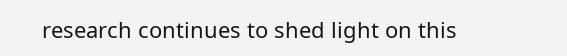research continues to shed light on this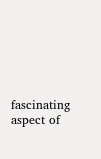fascinating aspect of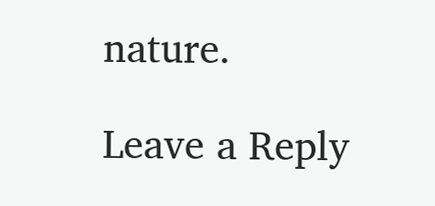nature.

Leave a Reply